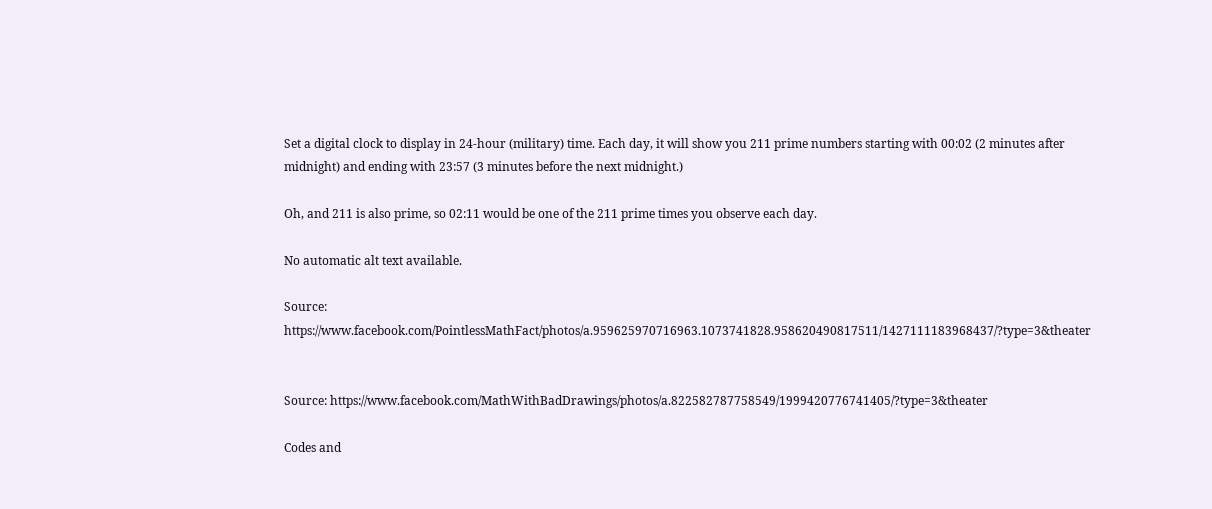Set a digital clock to display in 24-hour (military) time. Each day, it will show you 211 prime numbers starting with 00:02 (2 minutes after midnight) and ending with 23:57 (3 minutes before the next midnight.)

Oh, and 211 is also prime, so 02:11 would be one of the 211 prime times you observe each day.

No automatic alt text available.

Source: https://www.facebook.com/PointlessMathFact/photos/a.959625970716963.1073741828.958620490817511/1427111183968437/?type=3&theater


Source: https://www.facebook.com/MathWithBadDrawings/photos/a.822582787758549/1999420776741405/?type=3&theater

Codes and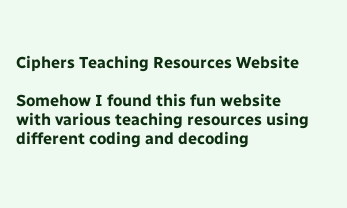Ciphers Teaching Resources Website

Somehow I found this fun website with various teaching resources using different coding and decoding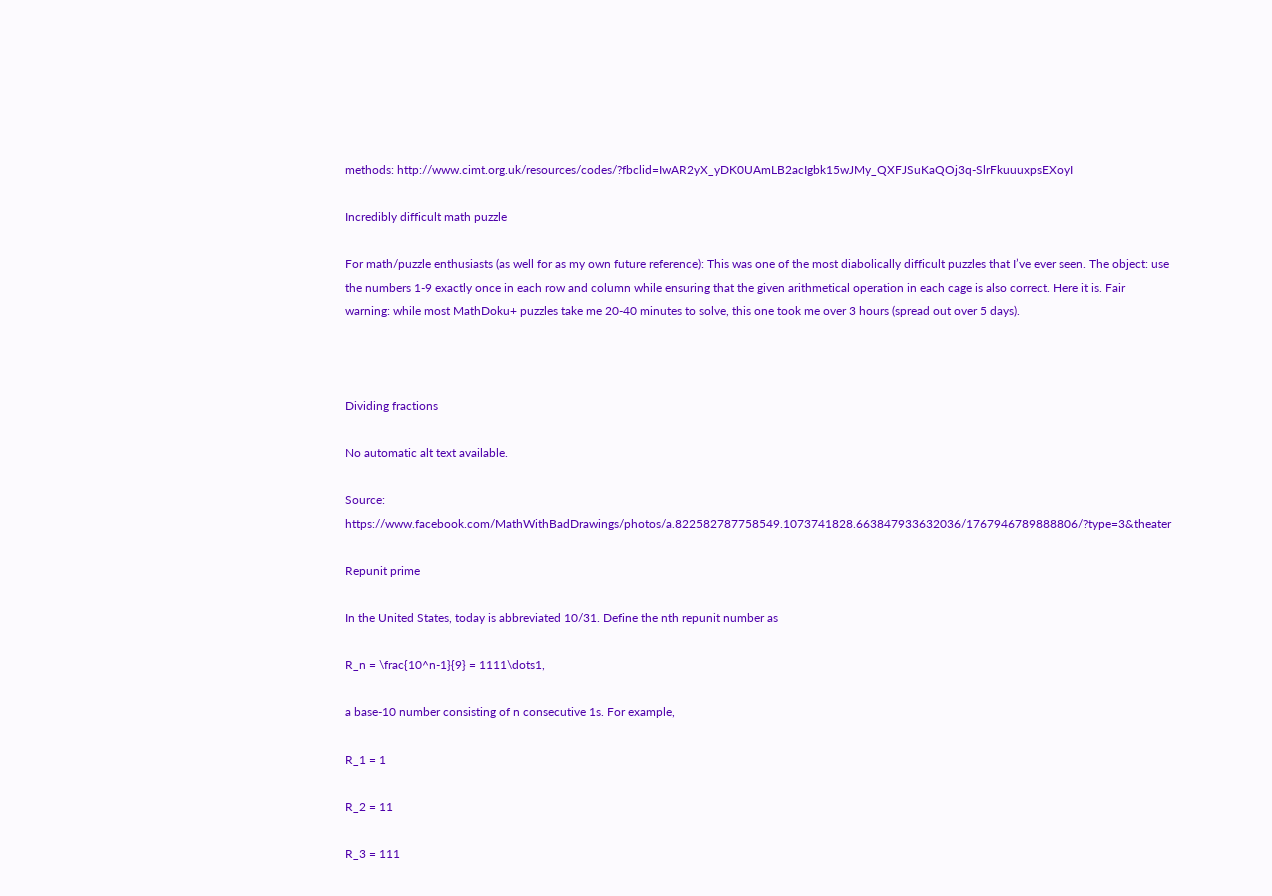methods: http://www.cimt.org.uk/resources/codes/?fbclid=IwAR2yX_yDK0UAmLB2acIgbk15wJMy_QXFJSuKaQOj3q-SlrFkuuuxpsEXoyI

Incredibly difficult math puzzle

For math/puzzle enthusiasts (as well for as my own future reference): This was one of the most diabolically difficult puzzles that I’ve ever seen. The object: use the numbers 1-9 exactly once in each row and column while ensuring that the given arithmetical operation in each cage is also correct. Here it is. Fair warning: while most MathDoku+ puzzles take me 20-40 minutes to solve, this one took me over 3 hours (spread out over 5 days).



Dividing fractions

No automatic alt text available.

Source: https://www.facebook.com/MathWithBadDrawings/photos/a.822582787758549.1073741828.663847933632036/1767946789888806/?type=3&theater

Repunit prime

In the United States, today is abbreviated 10/31. Define the nth repunit number as

R_n = \frac{10^n-1}{9} = 1111\dots1,

a base-10 number consisting of n consecutive 1s. For example,

R_1 = 1

R_2 = 11

R_3 = 111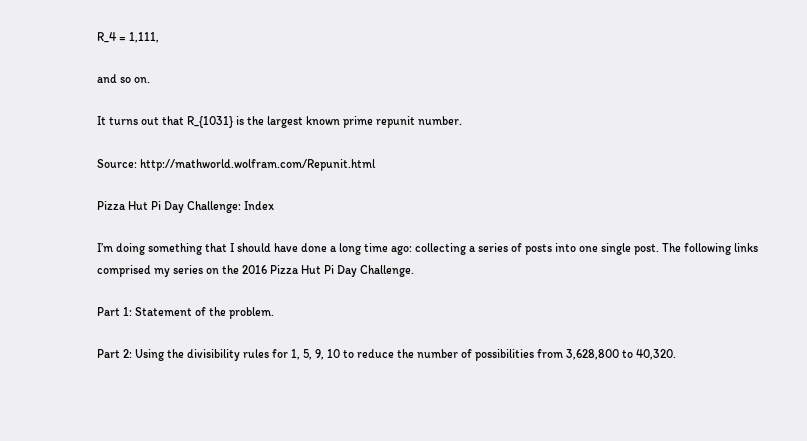R_4 = 1,111,

and so on.

It turns out that R_{1031} is the largest known prime repunit number.

Source: http://mathworld.wolfram.com/Repunit.html

Pizza Hut Pi Day Challenge: Index

I’m doing something that I should have done a long time ago: collecting a series of posts into one single post. The following links comprised my series on the 2016 Pizza Hut Pi Day Challenge.

Part 1: Statement of the problem.

Part 2: Using the divisibility rules for 1, 5, 9, 10 to reduce the number of possibilities from 3,628,800 to 40,320.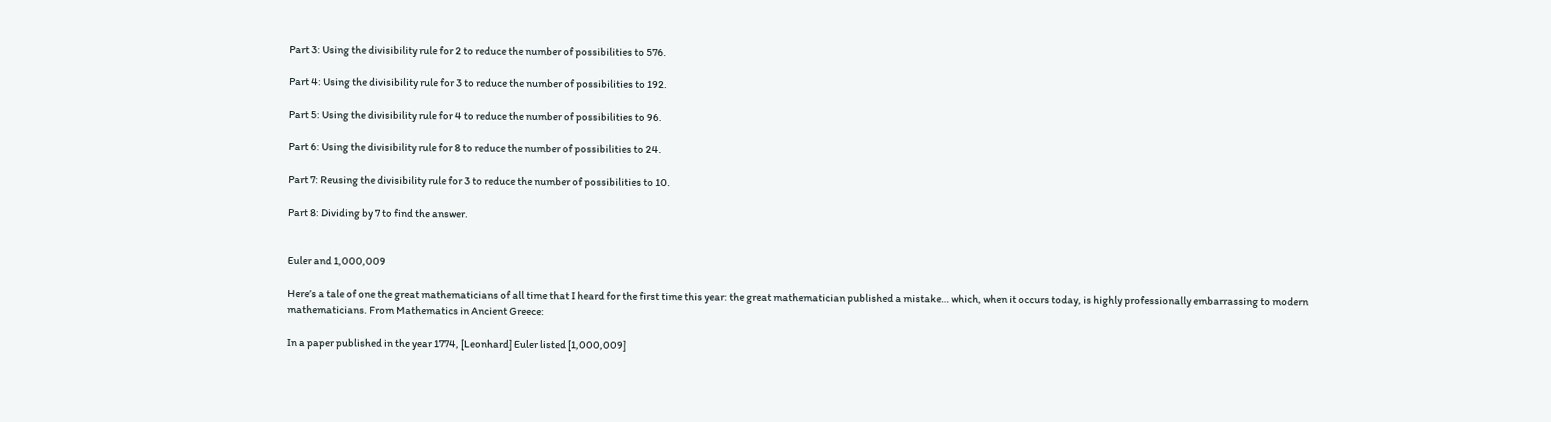Part 3: Using the divisibility rule for 2 to reduce the number of possibilities to 576.

Part 4: Using the divisibility rule for 3 to reduce the number of possibilities to 192.

Part 5: Using the divisibility rule for 4 to reduce the number of possibilities to 96.

Part 6: Using the divisibility rule for 8 to reduce the number of possibilities to 24.

Part 7: Reusing the divisibility rule for 3 to reduce the number of possibilities to 10.

Part 8: Dividing by 7 to find the answer.


Euler and 1,000,009

Here’s a tale of one the great mathematicians of all time that I heard for the first time this year: the great mathematician published a mistake… which, when it occurs today, is highly professionally embarrassing to modern mathematicians. From Mathematics in Ancient Greece:

In a paper published in the year 1774, [Leonhard] Euler listed [1,000,009]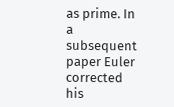as prime. In a subsequent paper Euler corrected his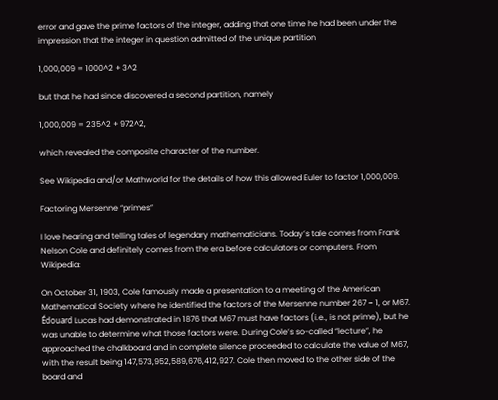error and gave the prime factors of the integer, adding that one time he had been under the impression that the integer in question admitted of the unique partition

1,000,009 = 1000^2 + 3^2

but that he had since discovered a second partition, namely

1,000,009 = 235^2 + 972^2,

which revealed the composite character of the number.

See Wikipedia and/or Mathworld for the details of how this allowed Euler to factor 1,000,009.

Factoring Mersenne “primes”

I love hearing and telling tales of legendary mathematicians. Today’s tale comes from Frank Nelson Cole and definitely comes from the era before calculators or computers. From Wikipedia:

On October 31, 1903, Cole famously made a presentation to a meeting of the American Mathematical Society where he identified the factors of the Mersenne number 267 − 1, or M67. Édouard Lucas had demonstrated in 1876 that M67 must have factors (i.e., is not prime), but he was unable to determine what those factors were. During Cole’s so-called “lecture”, he approached the chalkboard and in complete silence proceeded to calculate the value of M67, with the result being 147,573,952,589,676,412,927. Cole then moved to the other side of the board and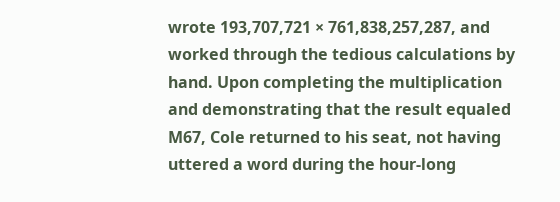wrote 193,707,721 × 761,838,257,287, and worked through the tedious calculations by hand. Upon completing the multiplication and demonstrating that the result equaled M67, Cole returned to his seat, not having uttered a word during the hour-long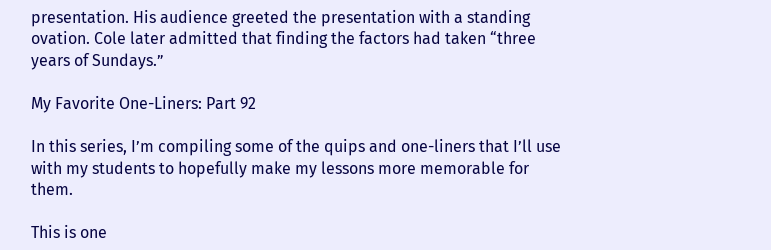presentation. His audience greeted the presentation with a standing ovation. Cole later admitted that finding the factors had taken “three years of Sundays.”

My Favorite One-Liners: Part 92

In this series, I’m compiling some of the quips and one-liners that I’ll use with my students to hopefully make my lessons more memorable for them.

This is one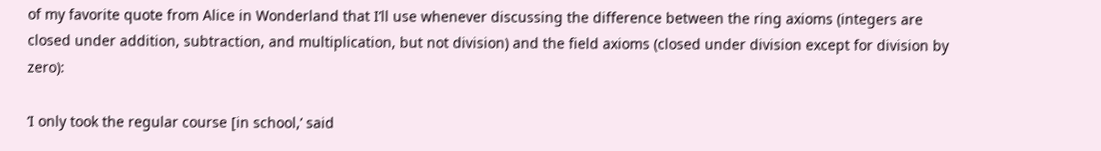of my favorite quote from Alice in Wonderland that I’ll use whenever discussing the difference between the ring axioms (integers are closed under addition, subtraction, and multiplication, but not division) and the field axioms (closed under division except for division by zero):

‘I only took the regular course [in school,’ said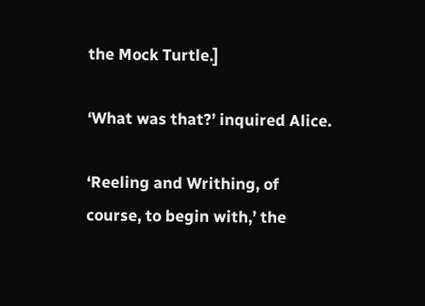the Mock Turtle.]

‘What was that?’ inquired Alice.

‘Reeling and Writhing, of course, to begin with,’ the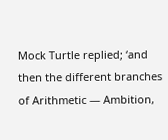Mock Turtle replied; ‘and then the different branches of Arithmetic — Ambition,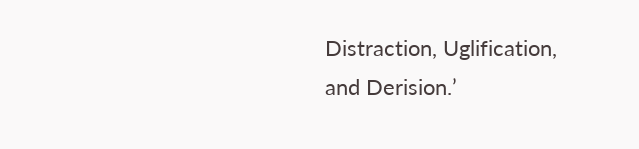Distraction, Uglification, and Derision.’